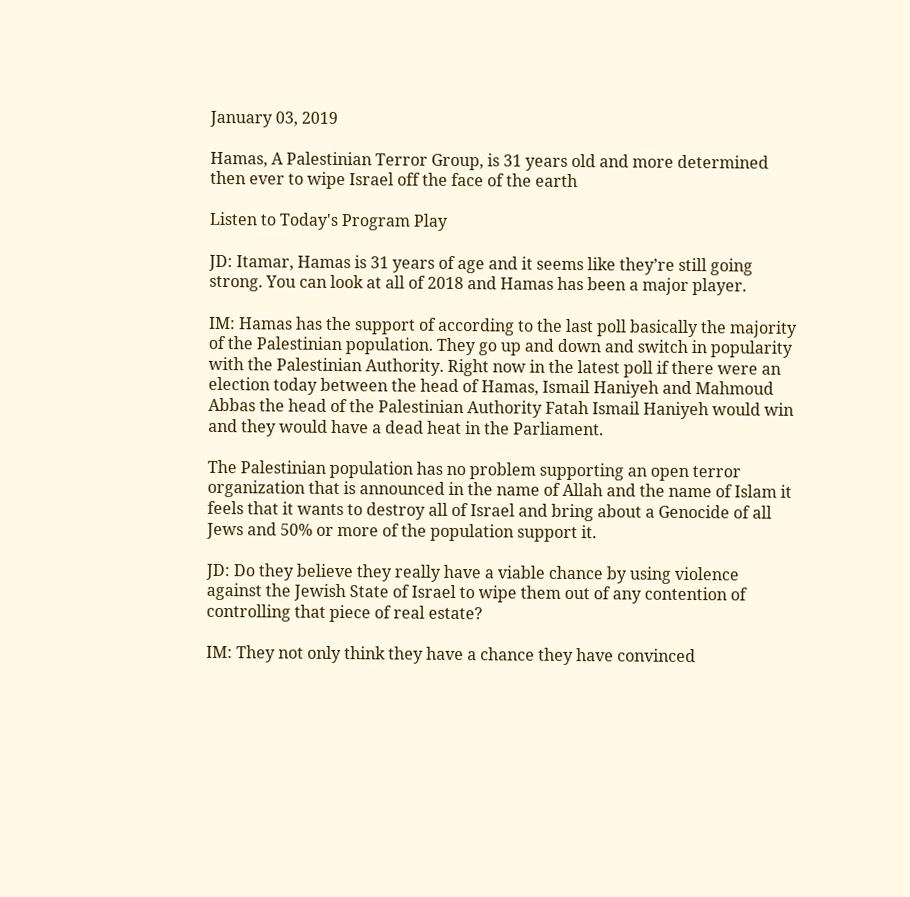January 03, 2019

Hamas, A Palestinian Terror Group, is 31 years old and more determined then ever to wipe Israel off the face of the earth

Listen to Today's Program Play

JD: Itamar, Hamas is 31 years of age and it seems like they’re still going strong. You can look at all of 2018 and Hamas has been a major player.

IM: Hamas has the support of according to the last poll basically the majority of the Palestinian population. They go up and down and switch in popularity with the Palestinian Authority. Right now in the latest poll if there were an election today between the head of Hamas, Ismail Haniyeh and Mahmoud Abbas the head of the Palestinian Authority Fatah Ismail Haniyeh would win and they would have a dead heat in the Parliament.

The Palestinian population has no problem supporting an open terror organization that is announced in the name of Allah and the name of Islam it feels that it wants to destroy all of Israel and bring about a Genocide of all Jews and 50% or more of the population support it.

JD: Do they believe they really have a viable chance by using violence against the Jewish State of Israel to wipe them out of any contention of controlling that piece of real estate?

IM: They not only think they have a chance they have convinced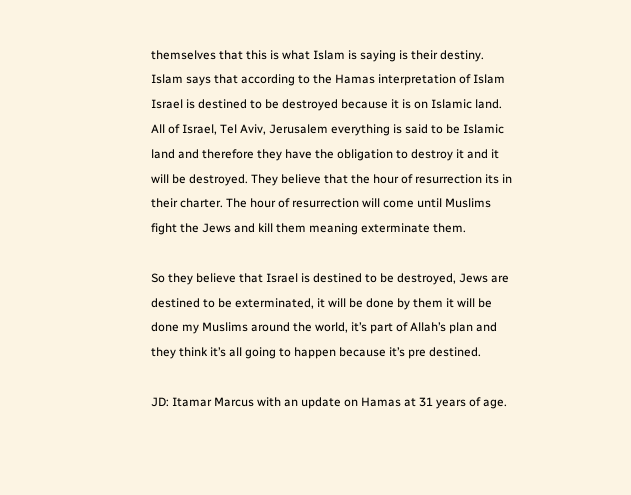themselves that this is what Islam is saying is their destiny. Islam says that according to the Hamas interpretation of Islam Israel is destined to be destroyed because it is on Islamic land. All of Israel, Tel Aviv, Jerusalem everything is said to be Islamic land and therefore they have the obligation to destroy it and it will be destroyed. They believe that the hour of resurrection its in their charter. The hour of resurrection will come until Muslims fight the Jews and kill them meaning exterminate them.

So they believe that Israel is destined to be destroyed, Jews are destined to be exterminated, it will be done by them it will be done my Muslims around the world, it’s part of Allah’s plan and they think it’s all going to happen because it’s pre destined.

JD: Itamar Marcus with an update on Hamas at 31 years of age.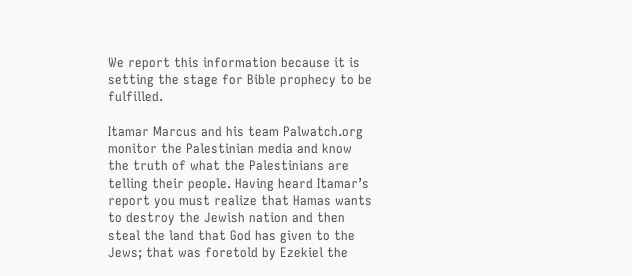We report this information because it is setting the stage for Bible prophecy to be fulfilled.

Itamar Marcus and his team Palwatch.org monitor the Palestinian media and know the truth of what the Palestinians are telling their people. Having heard Itamar’s report you must realize that Hamas wants to destroy the Jewish nation and then steal the land that God has given to the Jews; that was foretold by Ezekiel the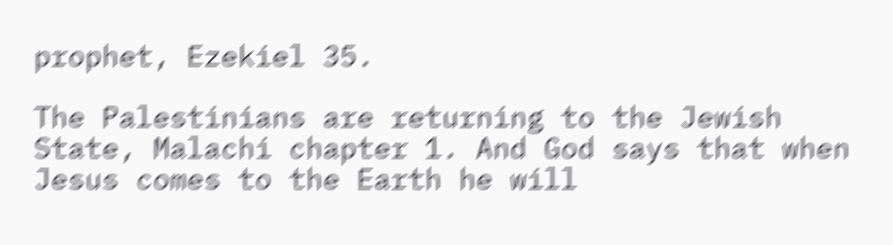prophet, Ezekiel 35.

The Palestinians are returning to the Jewish State, Malachi chapter 1. And God says that when Jesus comes to the Earth he will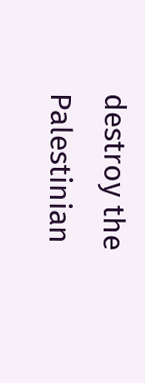destroy the Palestinian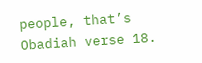people, that’s Obadiah verse 18.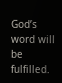God’s word will be fulfilled.